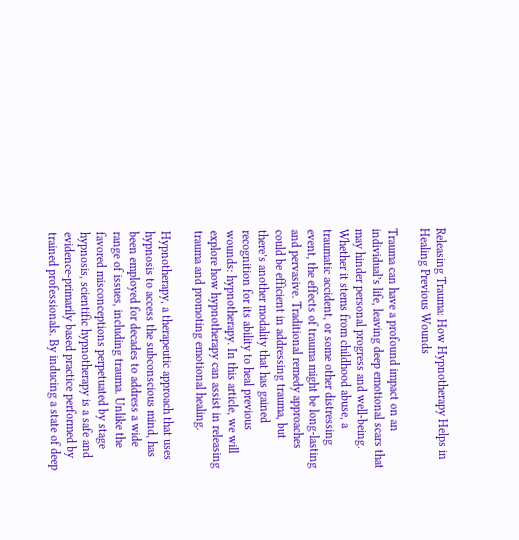Releasing Trauma: How Hypnotherapy Helps in Healing Previous Wounds

Trauma can have a profound impact on an individual’s life, leaving deep emotional scars that may hinder personal progress and well-being. Whether it stems from childhood abuse, a traumatic accident, or some other distressing event, the effects of trauma might be long-lasting and pervasive. Traditional remedy approaches could be efficient in addressing trauma, but there’s another modality that has gained recognition for its ability to heal previous wounds: hypnotherapy. In this article, we will explore how hypnotherapy can assist in releasing trauma and promoting emotional healing.

Hypnotherapy, a therapeutic approach that uses hypnosis to access the subconscious mind, has been employed for decades to address a wide range of issues, including trauma. Unlike the favored misconceptions perpetuated by stage hypnosis, scientific hypnotherapy is a safe and evidence-primarily based practice performed by trained professionals. By inducing a state of deep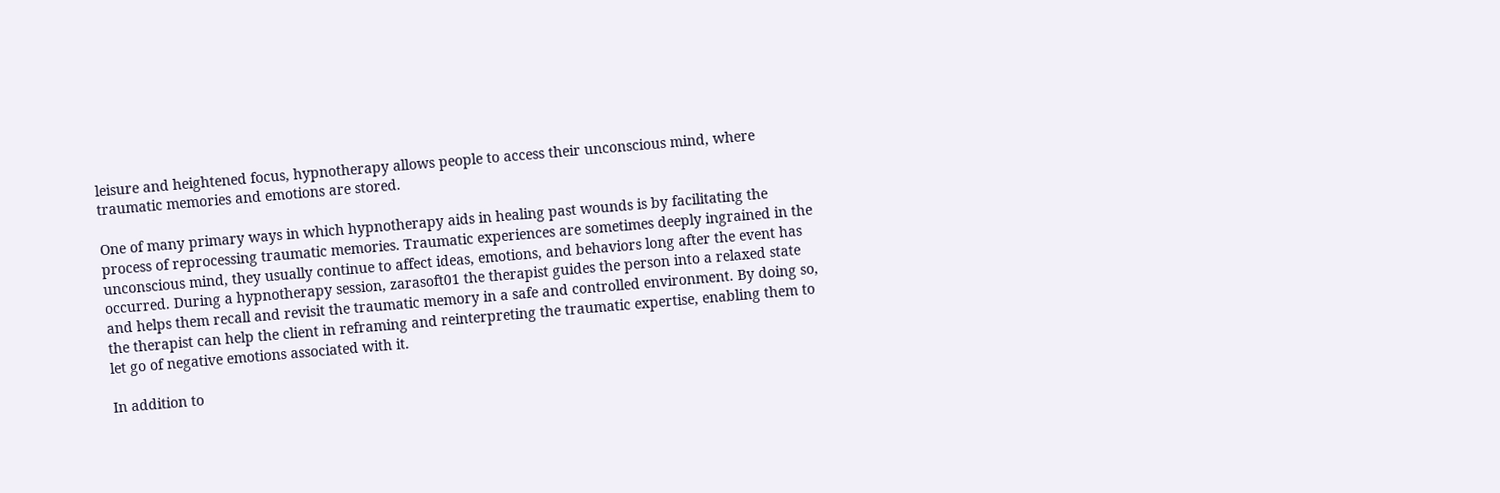leisure and heightened focus, hypnotherapy allows people to access their unconscious mind, where traumatic memories and emotions are stored.

One of many primary ways in which hypnotherapy aids in healing past wounds is by facilitating the process of reprocessing traumatic memories. Traumatic experiences are sometimes deeply ingrained in the unconscious mind, they usually continue to affect ideas, emotions, and behaviors long after the event has occurred. During a hypnotherapy session, zarasoft01 the therapist guides the person into a relaxed state and helps them recall and revisit the traumatic memory in a safe and controlled environment. By doing so, the therapist can help the client in reframing and reinterpreting the traumatic expertise, enabling them to let go of negative emotions associated with it.

In addition to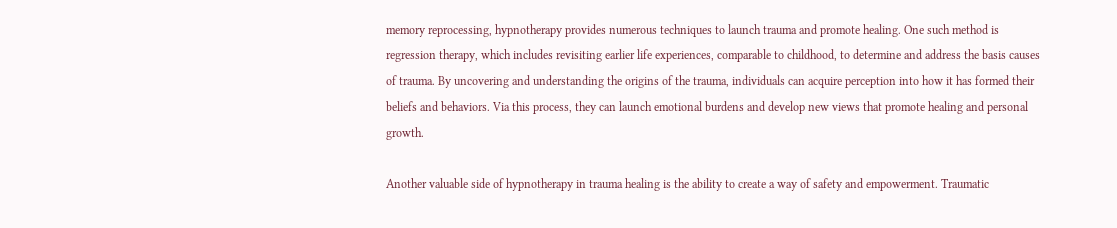memory reprocessing, hypnotherapy provides numerous techniques to launch trauma and promote healing. One such method is regression therapy, which includes revisiting earlier life experiences, comparable to childhood, to determine and address the basis causes of trauma. By uncovering and understanding the origins of the trauma, individuals can acquire perception into how it has formed their beliefs and behaviors. Via this process, they can launch emotional burdens and develop new views that promote healing and personal growth.

Another valuable side of hypnotherapy in trauma healing is the ability to create a way of safety and empowerment. Traumatic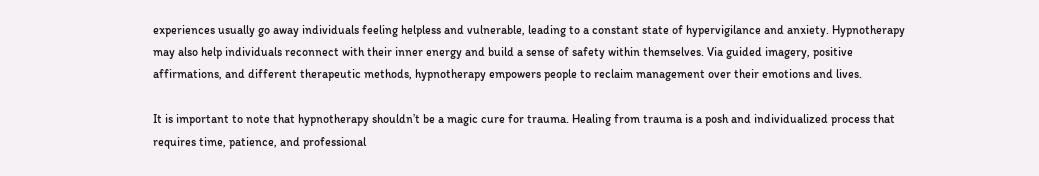experiences usually go away individuals feeling helpless and vulnerable, leading to a constant state of hypervigilance and anxiety. Hypnotherapy may also help individuals reconnect with their inner energy and build a sense of safety within themselves. Via guided imagery, positive affirmations, and different therapeutic methods, hypnotherapy empowers people to reclaim management over their emotions and lives.

It is important to note that hypnotherapy shouldn’t be a magic cure for trauma. Healing from trauma is a posh and individualized process that requires time, patience, and professional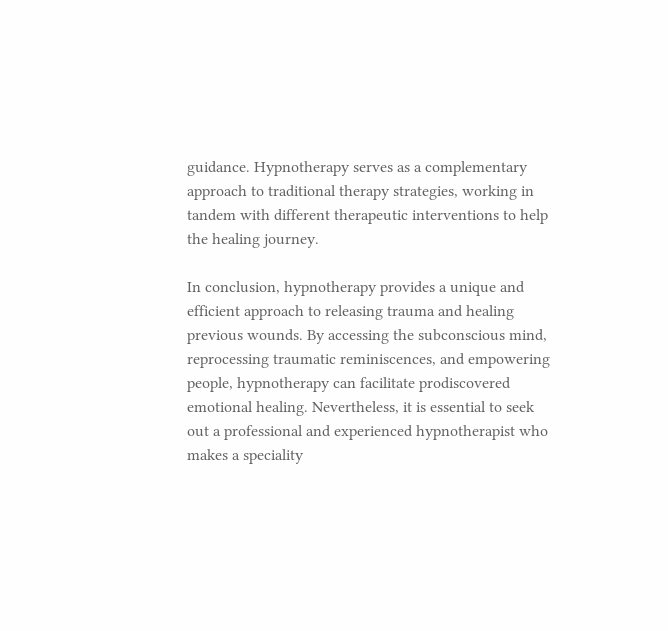guidance. Hypnotherapy serves as a complementary approach to traditional therapy strategies, working in tandem with different therapeutic interventions to help the healing journey.

In conclusion, hypnotherapy provides a unique and efficient approach to releasing trauma and healing previous wounds. By accessing the subconscious mind, reprocessing traumatic reminiscences, and empowering people, hypnotherapy can facilitate prodiscovered emotional healing. Nevertheless, it is essential to seek out a professional and experienced hypnotherapist who makes a speciality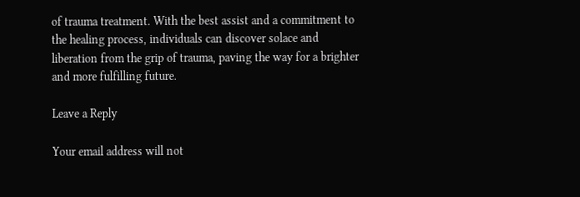of trauma treatment. With the best assist and a commitment to the healing process, individuals can discover solace and liberation from the grip of trauma, paving the way for a brighter and more fulfilling future.

Leave a Reply

Your email address will not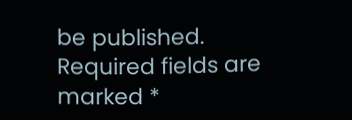be published. Required fields are marked *